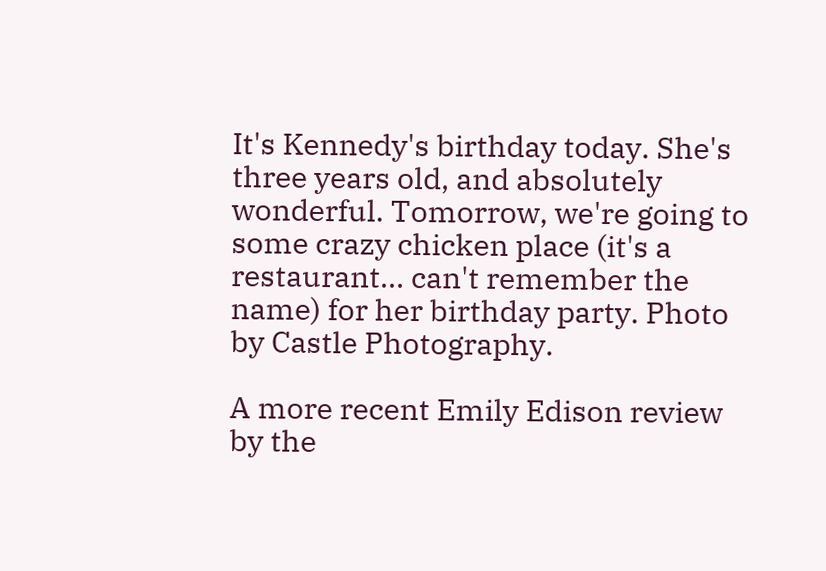It's Kennedy's birthday today. She's three years old, and absolutely wonderful. Tomorrow, we're going to some crazy chicken place (it's a restaurant... can't remember the name) for her birthday party. Photo by Castle Photography.

A more recent Emily Edison review by the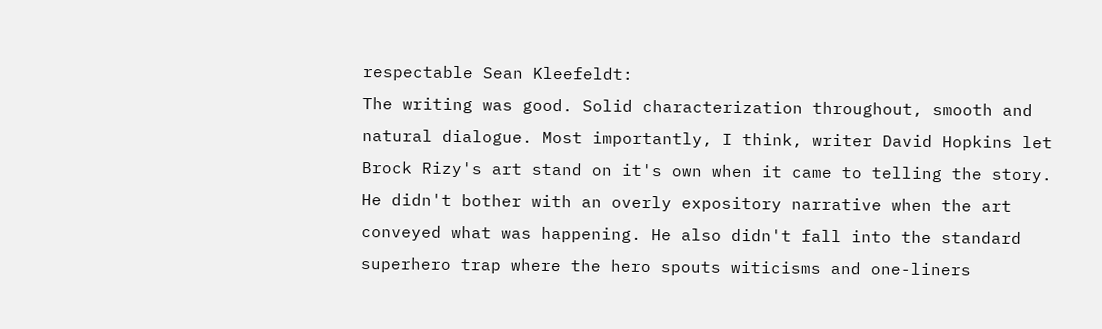respectable Sean Kleefeldt:
The writing was good. Solid characterization throughout, smooth and natural dialogue. Most importantly, I think, writer David Hopkins let Brock Rizy's art stand on it's own when it came to telling the story. He didn't bother with an overly expository narrative when the art conveyed what was happening. He also didn't fall into the standard superhero trap where the hero spouts witicisms and one-liners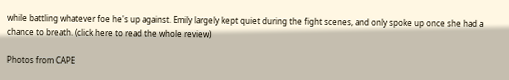while battling whatever foe he's up against. Emily largely kept quiet during the fight scenes, and only spoke up once she had a chance to breath. (click here to read the whole review)

Photos from CAPE